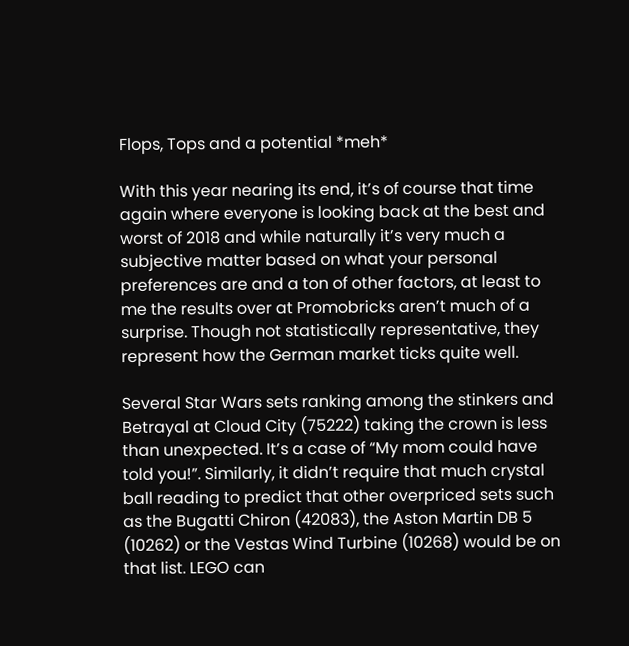Flops, Tops and a potential *meh*

With this year nearing its end, it’s of course that time again where everyone is looking back at the best and worst of 2018 and while naturally it’s very much a subjective matter based on what your personal preferences are and a ton of other factors, at least to me the results over at Promobricks aren’t much of a surprise. Though not statistically representative, they represent how the German market ticks quite well.

Several Star Wars sets ranking among the stinkers and Betrayal at Cloud City (75222) taking the crown is less than unexpected. It’s a case of “My mom could have told you!”. Similarly, it didn’t require that much crystal ball reading to predict that other overpriced sets such as the Bugatti Chiron (42083), the Aston Martin DB 5 (10262) or the Vestas Wind Turbine (10268) would be on that list. LEGO can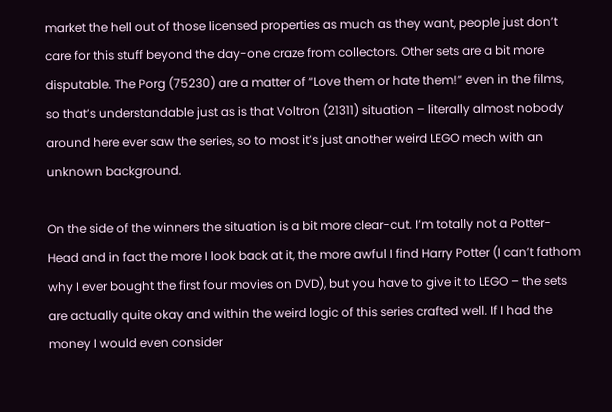market the hell out of those licensed properties as much as they want, people just don’t care for this stuff beyond the day-one craze from collectors. Other sets are a bit more disputable. The Porg (75230) are a matter of “Love them or hate them!” even in the films, so that’s understandable just as is that Voltron (21311) situation – literally almost nobody around here ever saw the series, so to most it’s just another weird LEGO mech with an unknown background.

On the side of the winners the situation is a bit more clear-cut. I’m totally not a Potter-Head and in fact the more I look back at it, the more awful I find Harry Potter (I can’t fathom why I ever bought the first four movies on DVD), but you have to give it to LEGO – the sets are actually quite okay and within the weird logic of this series crafted well. If I had the money I would even consider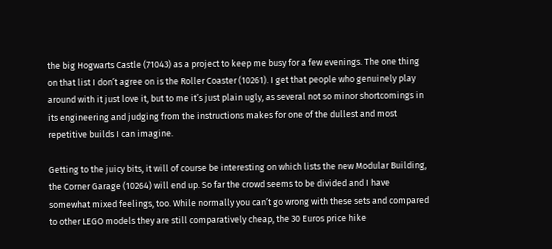the big Hogwarts Castle (71043) as a project to keep me busy for a few evenings. The one thing on that list I don’t agree on is the Roller Coaster (10261). I get that people who genuinely play around with it just love it, but to me it’s just plain ugly, as several not so minor shortcomings in its engineering and judging from the instructions makes for one of the dullest and most repetitive builds I can imagine.

Getting to the juicy bits, it will of course be interesting on which lists the new Modular Building, the Corner Garage (10264) will end up. So far the crowd seems to be divided and I have somewhat mixed feelings, too. While normally you can’t go wrong with these sets and compared to other LEGO models they are still comparatively cheap, the 30 Euros price hike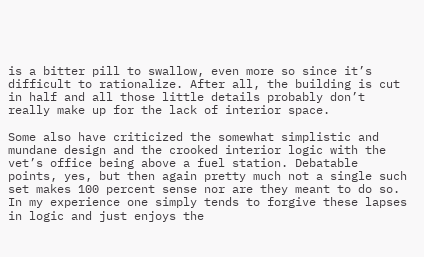is a bitter pill to swallow, even more so since it’s difficult to rationalize. After all, the building is cut in half and all those little details probably don’t really make up for the lack of interior space.

Some also have criticized the somewhat simplistic and mundane design and the crooked interior logic with the vet’s office being above a fuel station. Debatable points, yes, but then again pretty much not a single such set makes 100 percent sense nor are they meant to do so. In my experience one simply tends to forgive these lapses in logic and just enjoys the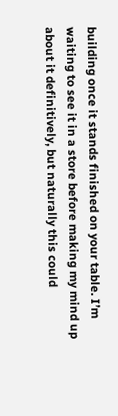building once it stands finished on your table. I’m waiting to see it in a store before making my mind up about it definitively, but naturally this could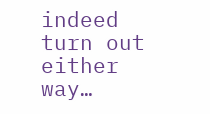indeed turn out either way…